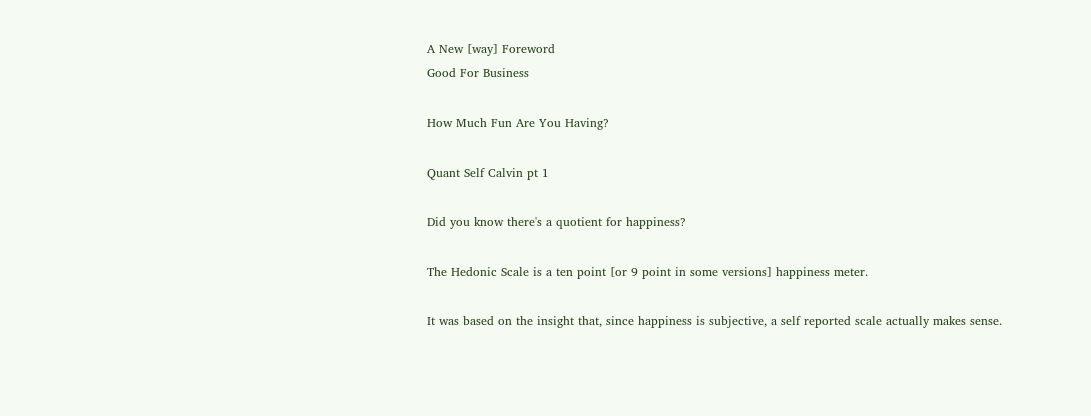A New [way] Foreword
Good For Business

How Much Fun Are You Having?

Quant Self Calvin pt 1

Did you know there's a quotient for happiness?

The Hedonic Scale is a ten point [or 9 point in some versions] happiness meter.

It was based on the insight that, since happiness is subjective, a self reported scale actually makes sense.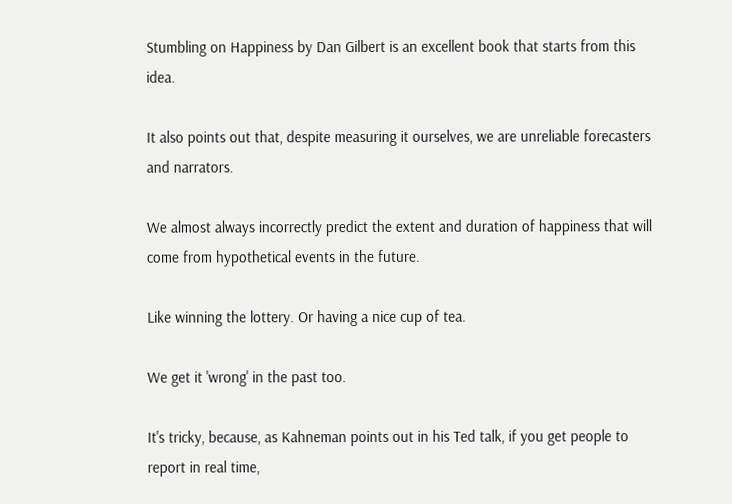Stumbling on Happiness by Dan Gilbert is an excellent book that starts from this idea.

It also points out that, despite measuring it ourselves, we are unreliable forecasters and narrators.

We almost always incorrectly predict the extent and duration of happiness that will come from hypothetical events in the future.

Like winning the lottery. Or having a nice cup of tea.

We get it 'wrong' in the past too.

It's tricky, because, as Kahneman points out in his Ted talk, if you get people to report in real time,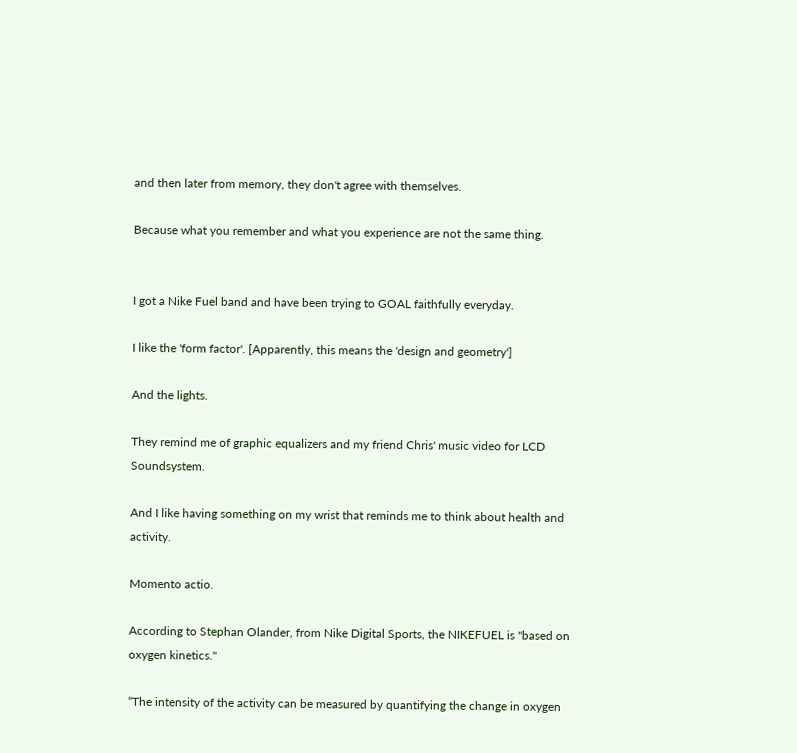and then later from memory, they don't agree with themselves.

Because what you remember and what you experience are not the same thing.


I got a Nike Fuel band and have been trying to GOAL faithfully everyday.

I like the 'form factor'. [Apparently, this means the 'design and geometry']

And the lights.

They remind me of graphic equalizers and my friend Chris' music video for LCD Soundsystem.

And I like having something on my wrist that reminds me to think about health and activity.

Momento actio.

According to Stephan Olander, from Nike Digital Sports, the NIKEFUEL is "based on oxygen kinetics."

“The intensity of the activity can be measured by quantifying the change in oxygen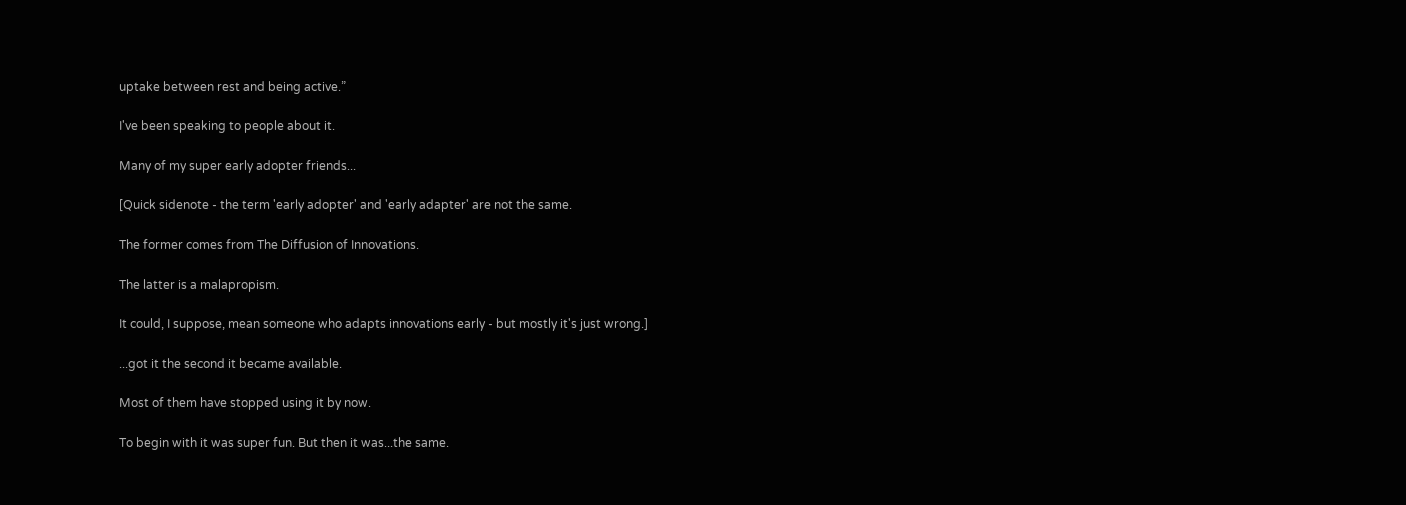uptake between rest and being active.”

I've been speaking to people about it.

Many of my super early adopter friends...

[Quick sidenote - the term 'early adopter' and 'early adapter' are not the same.

The former comes from The Diffusion of Innovations.

The latter is a malapropism.

It could, I suppose, mean someone who adapts innovations early - but mostly it's just wrong.]

...got it the second it became available.

Most of them have stopped using it by now.

To begin with it was super fun. But then it was...the same.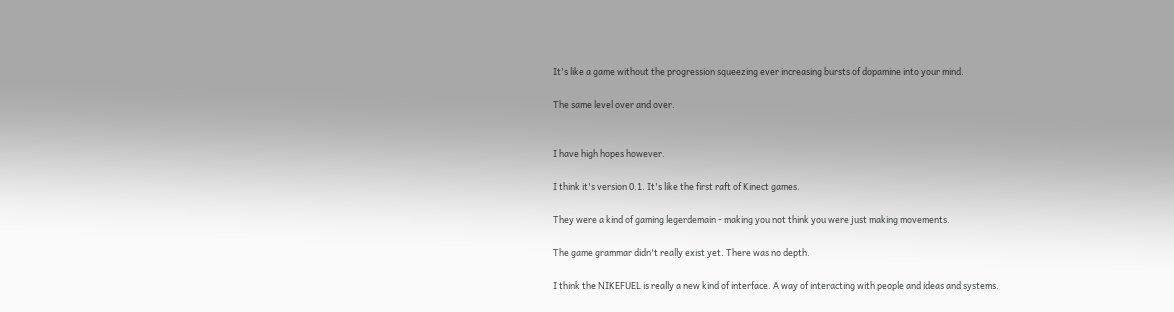It's like a game without the progression squeezing ever increasing bursts of dopamine into your mind.

The same level over and over.


I have high hopes however.

I think it's version 0.1. It's like the first raft of Kinect games.

They were a kind of gaming legerdemain - making you not think you were just making movements.

The game grammar didn't really exist yet. There was no depth.

I think the NIKEFUEL is really a new kind of interface. A way of interacting with people and ideas and systems.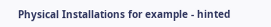Physical Installations for example - hinted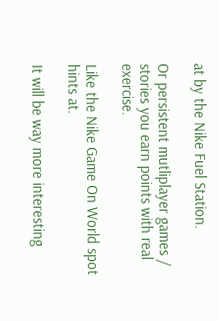at by the Nike Fuel Station.

Or persistent mutliplayer games / stories you earn points with real exercise.

Like the Nike Game On World spot hints at.

It will be way more interesting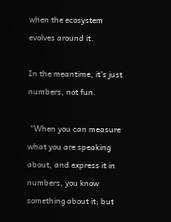when the ecosystem evolves around it.

In the meantime, it's just numbers, not fun.

 “When you can measure what you are speaking about, and express it in numbers, you know something about it; but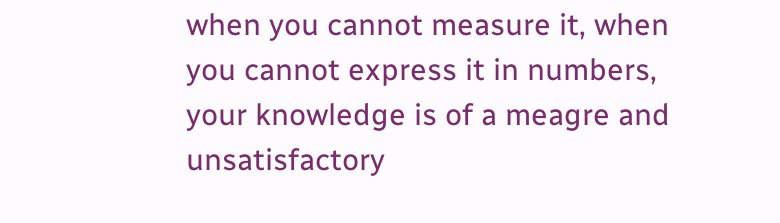when you cannot measure it, when you cannot express it in numbers, your knowledge is of a meagre and unsatisfactory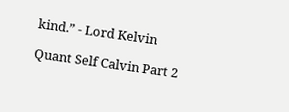kind.” - Lord Kelvin

Quant Self Calvin Part 2